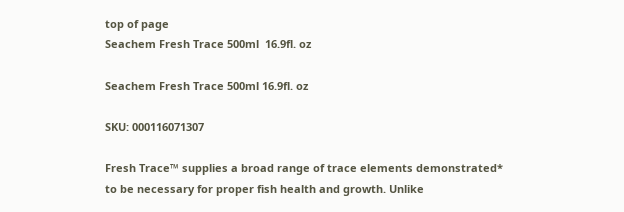top of page
Seachem Fresh Trace 500ml  16.9fl. oz

Seachem Fresh Trace 500ml 16.9fl. oz

SKU: 000116071307

Fresh Trace™ supplies a broad range of trace elements demonstrated* to be necessary for proper fish health and growth. Unlike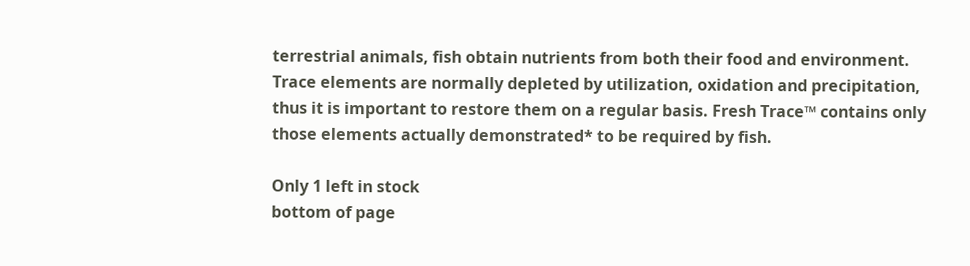terrestrial animals, fish obtain nutrients from both their food and environment. Trace elements are normally depleted by utilization, oxidation and precipitation, thus it is important to restore them on a regular basis. Fresh Trace™ contains only those elements actually demonstrated* to be required by fish.

Only 1 left in stock
bottom of page